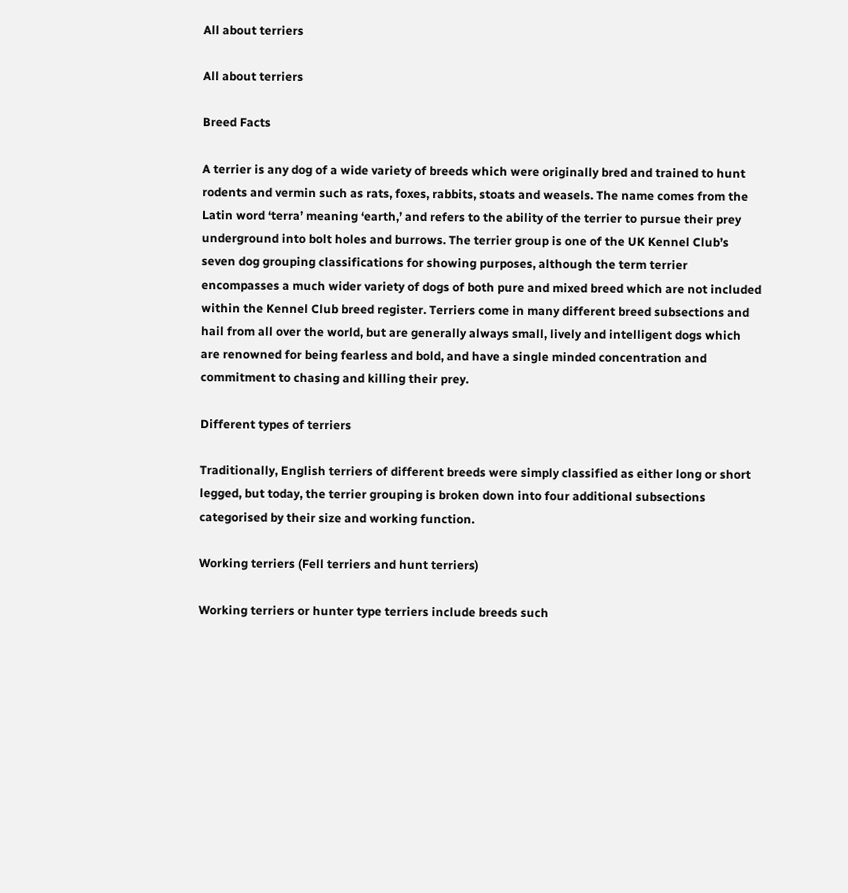All about terriers

All about terriers

Breed Facts

A terrier is any dog of a wide variety of breeds which were originally bred and trained to hunt rodents and vermin such as rats, foxes, rabbits, stoats and weasels. The name comes from the Latin word ‘terra’ meaning ‘earth,’ and refers to the ability of the terrier to pursue their prey underground into bolt holes and burrows. The terrier group is one of the UK Kennel Club’s seven dog grouping classifications for showing purposes, although the term terrier encompasses a much wider variety of dogs of both pure and mixed breed which are not included within the Kennel Club breed register. Terriers come in many different breed subsections and hail from all over the world, but are generally always small, lively and intelligent dogs which are renowned for being fearless and bold, and have a single minded concentration and commitment to chasing and killing their prey.

Different types of terriers

Traditionally, English terriers of different breeds were simply classified as either long or short legged, but today, the terrier grouping is broken down into four additional subsections categorised by their size and working function.

Working terriers (Fell terriers and hunt terriers)

Working terriers or hunter type terriers include breeds such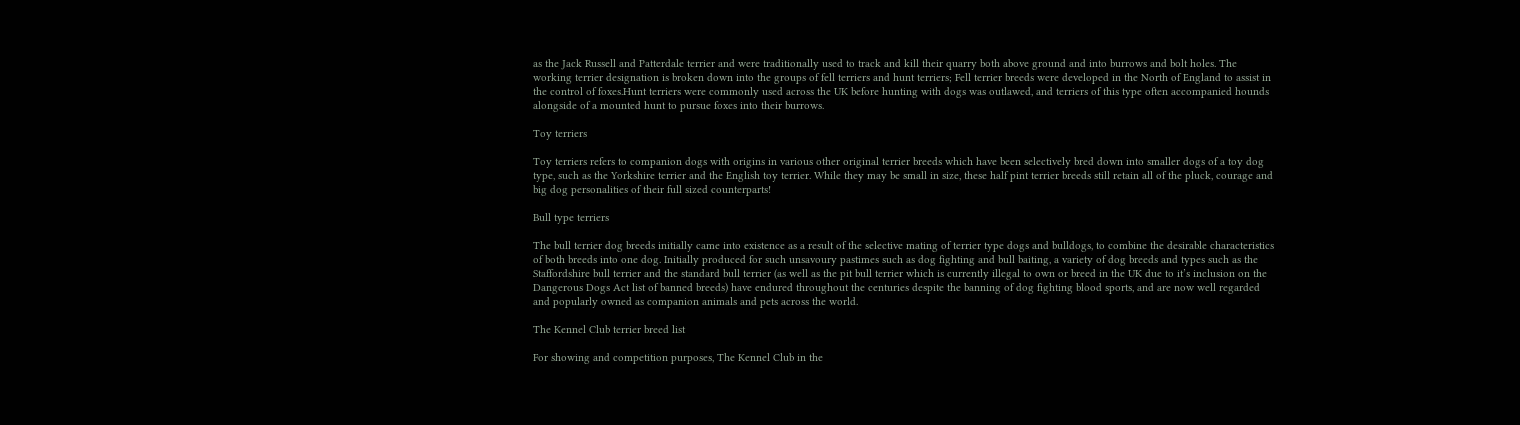as the Jack Russell and Patterdale terrier and were traditionally used to track and kill their quarry both above ground and into burrows and bolt holes. The working terrier designation is broken down into the groups of fell terriers and hunt terriers; Fell terrier breeds were developed in the North of England to assist in the control of foxes.Hunt terriers were commonly used across the UK before hunting with dogs was outlawed, and terriers of this type often accompanied hounds alongside of a mounted hunt to pursue foxes into their burrows.

Toy terriers

Toy terriers refers to companion dogs with origins in various other original terrier breeds which have been selectively bred down into smaller dogs of a toy dog type, such as the Yorkshire terrier and the English toy terrier. While they may be small in size, these half pint terrier breeds still retain all of the pluck, courage and big dog personalities of their full sized counterparts!

Bull type terriers

The bull terrier dog breeds initially came into existence as a result of the selective mating of terrier type dogs and bulldogs, to combine the desirable characteristics of both breeds into one dog. Initially produced for such unsavoury pastimes such as dog fighting and bull baiting, a variety of dog breeds and types such as the Staffordshire bull terrier and the standard bull terrier (as well as the pit bull terrier which is currently illegal to own or breed in the UK due to it’s inclusion on the Dangerous Dogs Act list of banned breeds) have endured throughout the centuries despite the banning of dog fighting blood sports, and are now well regarded and popularly owned as companion animals and pets across the world.

The Kennel Club terrier breed list

For showing and competition purposes, The Kennel Club in the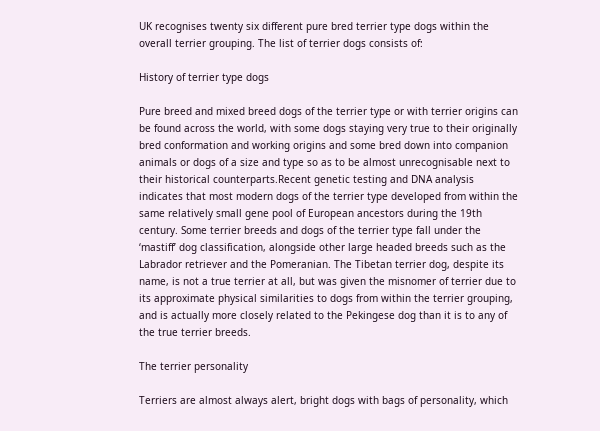UK recognises twenty six different pure bred terrier type dogs within the overall terrier grouping. The list of terrier dogs consists of:

History of terrier type dogs

Pure breed and mixed breed dogs of the terrier type or with terrier origins can be found across the world, with some dogs staying very true to their originally bred conformation and working origins and some bred down into companion animals or dogs of a size and type so as to be almost unrecognisable next to their historical counterparts.Recent genetic testing and DNA analysis indicates that most modern dogs of the terrier type developed from within the same relatively small gene pool of European ancestors during the 19th century. Some terrier breeds and dogs of the terrier type fall under the ‘mastiff’ dog classification, alongside other large headed breeds such as the Labrador retriever and the Pomeranian. The Tibetan terrier dog, despite its name, is not a true terrier at all, but was given the misnomer of terrier due to its approximate physical similarities to dogs from within the terrier grouping, and is actually more closely related to the Pekingese dog than it is to any of the true terrier breeds.

The terrier personality

Terriers are almost always alert, bright dogs with bags of personality, which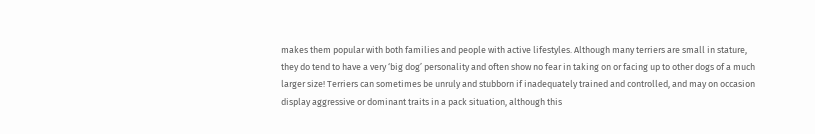makes them popular with both families and people with active lifestyles. Although many terriers are small in stature, they do tend to have a very ‘big dog’ personality and often show no fear in taking on or facing up to other dogs of a much larger size! Terriers can sometimes be unruly and stubborn if inadequately trained and controlled, and may on occasion display aggressive or dominant traits in a pack situation, although this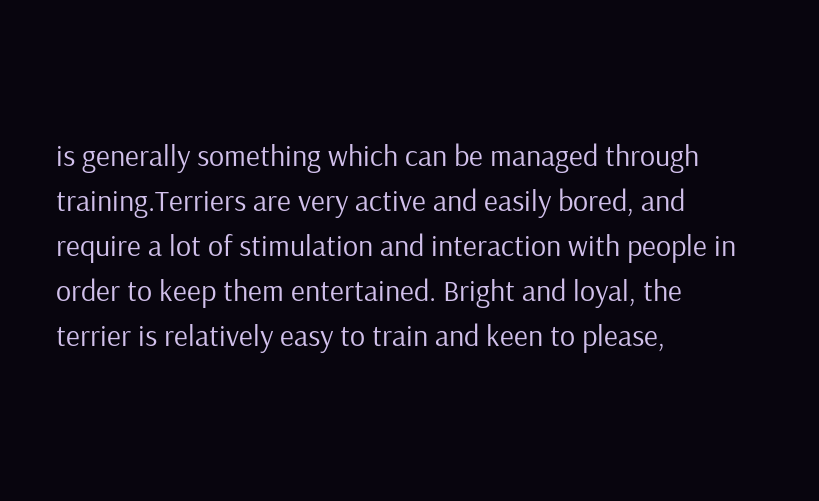is generally something which can be managed through training.Terriers are very active and easily bored, and require a lot of stimulation and interaction with people in order to keep them entertained. Bright and loyal, the terrier is relatively easy to train and keen to please,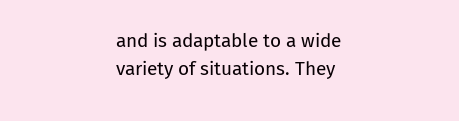and is adaptable to a wide variety of situations. They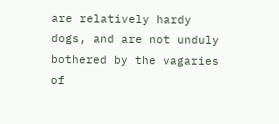are relatively hardy dogs, and are not unduly bothered by the vagaries of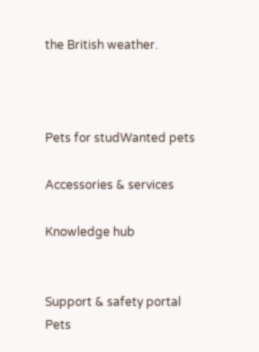the British weather.



Pets for studWanted pets

Accessories & services

Knowledge hub


Support & safety portal
Pets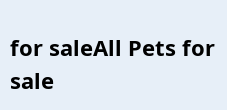for saleAll Pets for sale